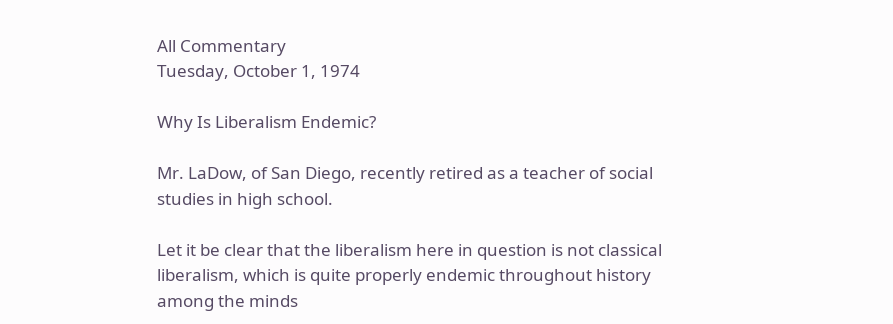All Commentary
Tuesday, October 1, 1974

Why Is Liberalism Endemic?

Mr. LaDow, of San Diego, recently retired as a teacher of social studies in high school.

Let it be clear that the liberalism here in question is not classical liberalism, which is quite properly endemic throughout history among the minds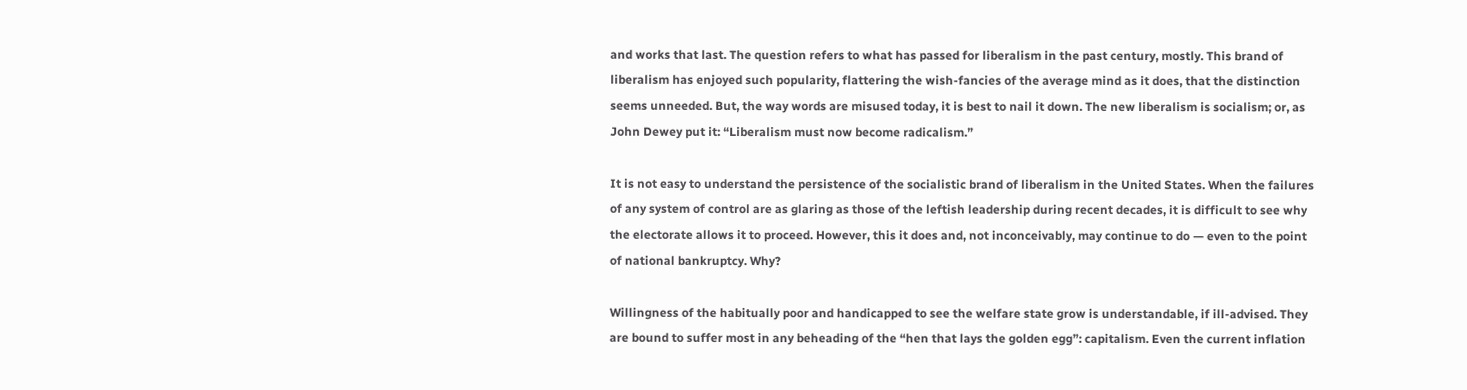and works that last. The question refers to what has passed for liberalism in the past century, mostly. This brand of liberalism has enjoyed such popularity, flattering the wish-fancies of the average mind as it does, that the distinction seems unneeded. But, the way words are misused today, it is best to nail it down. The new liberalism is socialism; or, as John Dewey put it: “Liberalism must now become radicalism.”

It is not easy to understand the persistence of the socialistic brand of liberalism in the United States. When the failures of any system of control are as glaring as those of the leftish leadership during recent decades, it is difficult to see why the electorate allows it to proceed. However, this it does and, not inconceivably, may continue to do — even to the point of national bankruptcy. Why?

Willingness of the habitually poor and handicapped to see the welfare state grow is understandable, if ill-advised. They are bound to suffer most in any beheading of the “hen that lays the golden egg”: capitalism. Even the current inflation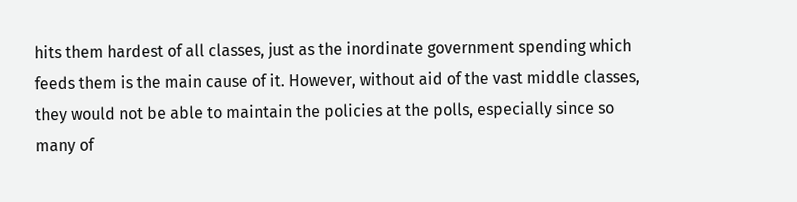hits them hardest of all classes, just as the inordinate government spending which feeds them is the main cause of it. However, without aid of the vast middle classes, they would not be able to maintain the policies at the polls, especially since so many of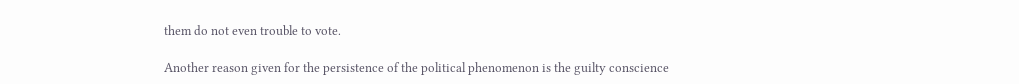them do not even trouble to vote.

Another reason given for the persistence of the political phenomenon is the guilty conscience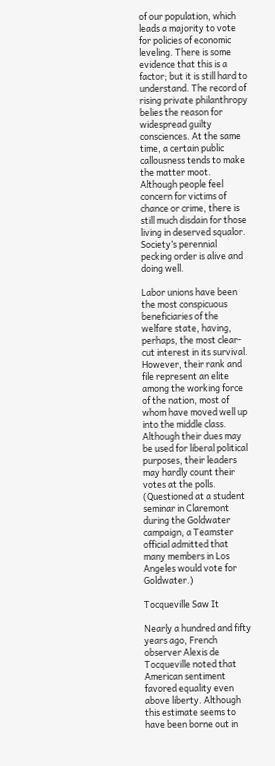of our population, which leads a majority to vote for policies of economic leveling. There is some evidence that this is a factor; but it is still hard to understand. The record of rising private philanthropy belies the reason for widespread guilty consciences. At the same time, a certain public callousness tends to make the matter moot. Although people feel concern for victims of chance or crime, there is still much disdain for those living in deserved squalor. Society’s perennial pecking order is alive and doing well.

Labor unions have been the most conspicuous beneficiaries of the welfare state, having, perhaps, the most clear-cut interest in its survival. However, their rank and file represent an elite among the working force of the nation, most of whom have moved well up into the middle class. Although their dues may be used for liberal political purposes, their leaders may hardly count their votes at the polls. (Questioned at a student seminar in Claremont during the Goldwater campaign, a Teamster official admitted that many members in Los Angeles would vote for Goldwater.)

Tocqueville Saw It

Nearly a hundred and fifty years ago, French observer Alexis de Tocqueville noted that American sentiment favored equality even above liberty. Although this estimate seems to have been borne out in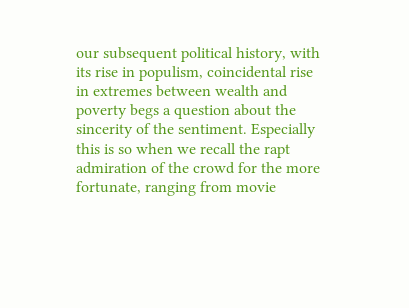our subsequent political history, with its rise in populism, coincidental rise in extremes between wealth and poverty begs a question about the sincerity of the sentiment. Especially this is so when we recall the rapt admiration of the crowd for the more fortunate, ranging from movie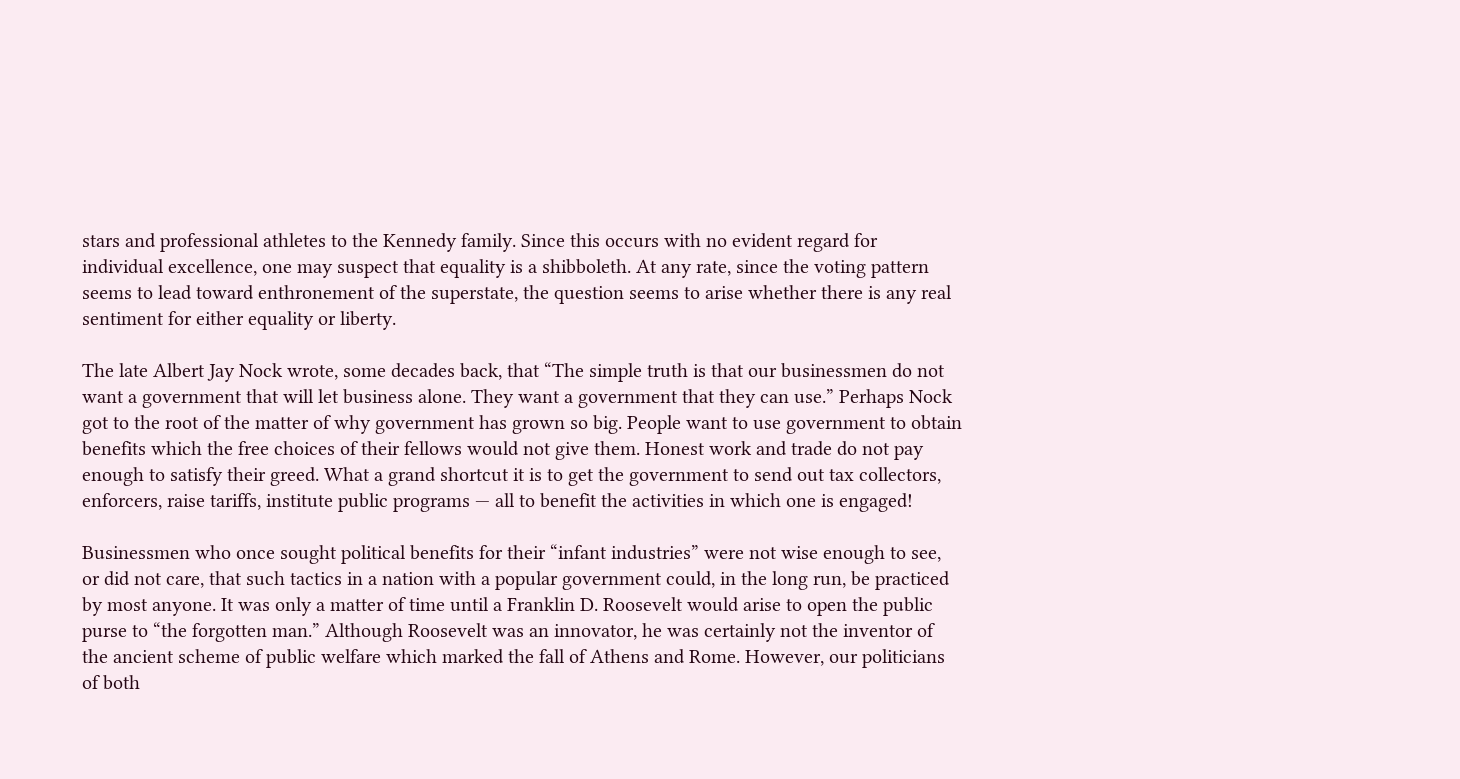stars and professional athletes to the Kennedy family. Since this occurs with no evident regard for individual excellence, one may suspect that equality is a shibboleth. At any rate, since the voting pattern seems to lead toward enthronement of the superstate, the question seems to arise whether there is any real sentiment for either equality or liberty.

The late Albert Jay Nock wrote, some decades back, that “The simple truth is that our businessmen do not want a government that will let business alone. They want a government that they can use.” Perhaps Nock got to the root of the matter of why government has grown so big. People want to use government to obtain benefits which the free choices of their fellows would not give them. Honest work and trade do not pay enough to satisfy their greed. What a grand shortcut it is to get the government to send out tax collectors, enforcers, raise tariffs, institute public programs — all to benefit the activities in which one is engaged!

Businessmen who once sought political benefits for their “infant industries” were not wise enough to see, or did not care, that such tactics in a nation with a popular government could, in the long run, be practiced by most anyone. It was only a matter of time until a Franklin D. Roosevelt would arise to open the public purse to “the forgotten man.” Although Roosevelt was an innovator, he was certainly not the inventor of the ancient scheme of public welfare which marked the fall of Athens and Rome. However, our politicians of both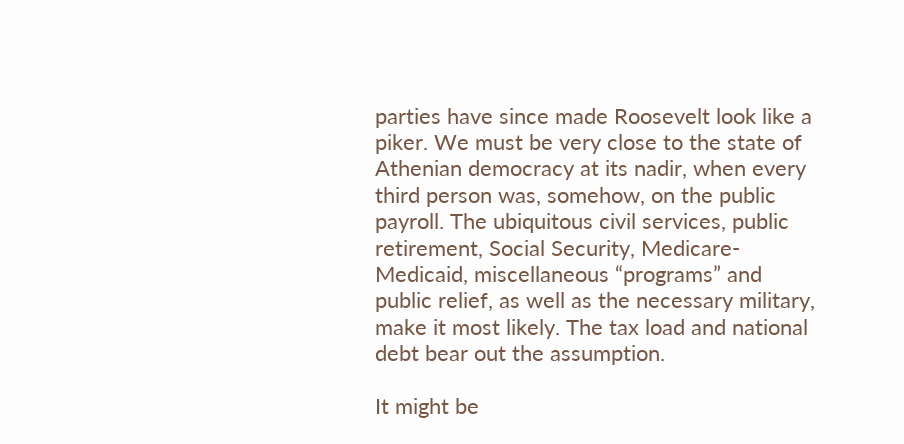parties have since made Roosevelt look like a piker. We must be very close to the state of Athenian democracy at its nadir, when every third person was, somehow, on the public payroll. The ubiquitous civil services, public retirement, Social Security, Medicare-Medicaid, miscellaneous “programs” and public relief, as well as the necessary military, make it most likely. The tax load and national debt bear out the assumption.

It might be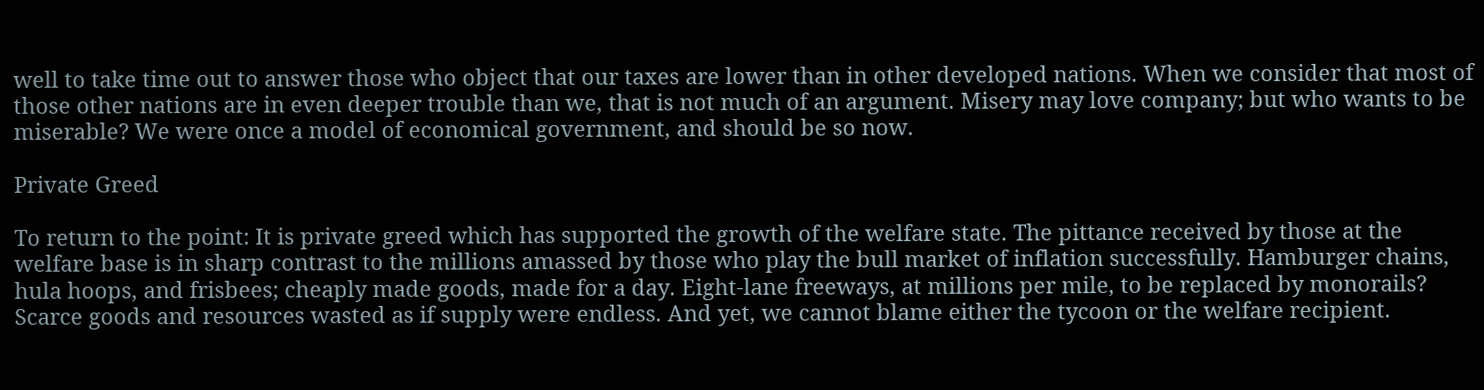well to take time out to answer those who object that our taxes are lower than in other developed nations. When we consider that most of those other nations are in even deeper trouble than we, that is not much of an argument. Misery may love company; but who wants to be miserable? We were once a model of economical government, and should be so now.

Private Greed

To return to the point: It is private greed which has supported the growth of the welfare state. The pittance received by those at the welfare base is in sharp contrast to the millions amassed by those who play the bull market of inflation successfully. Hamburger chains, hula hoops, and frisbees; cheaply made goods, made for a day. Eight-lane freeways, at millions per mile, to be replaced by monorails? Scarce goods and resources wasted as if supply were endless. And yet, we cannot blame either the tycoon or the welfare recipient.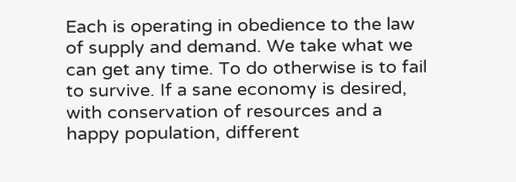Each is operating in obedience to the law of supply and demand. We take what we can get any time. To do otherwise is to fail to survive. If a sane economy is desired, with conservation of resources and a happy population, different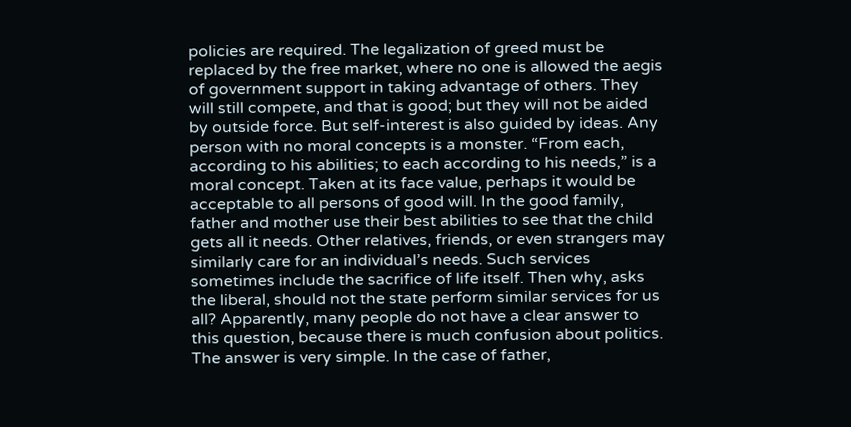policies are required. The legalization of greed must be replaced by the free market, where no one is allowed the aegis of government support in taking advantage of others. They will still compete, and that is good; but they will not be aided by outside force. But self-interest is also guided by ideas. Any person with no moral concepts is a monster. “From each, according to his abilities; to each according to his needs,” is a moral concept. Taken at its face value, perhaps it would be acceptable to all persons of good will. In the good family, father and mother use their best abilities to see that the child gets all it needs. Other relatives, friends, or even strangers may similarly care for an individual’s needs. Such services sometimes include the sacrifice of life itself. Then why, asks the liberal, should not the state perform similar services for us all? Apparently, many people do not have a clear answer to this question, because there is much confusion about politics. The answer is very simple. In the case of father,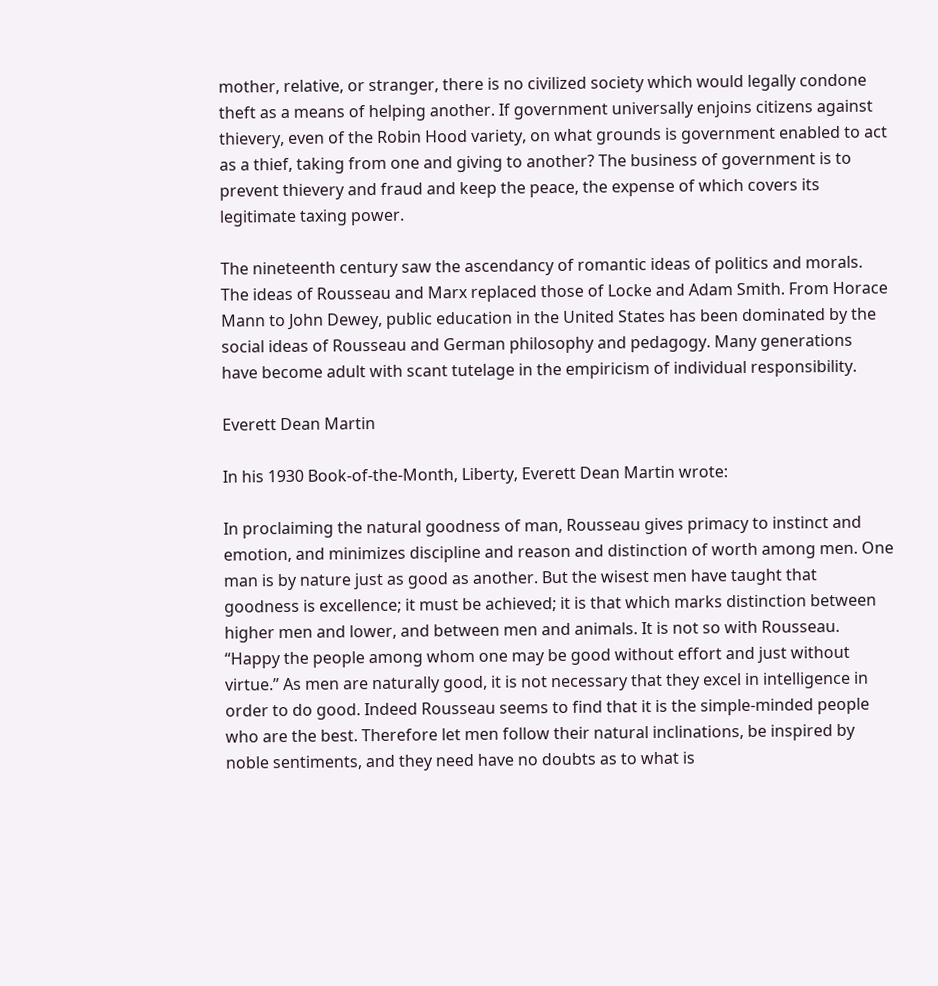mother, relative, or stranger, there is no civilized society which would legally condone theft as a means of helping another. If government universally enjoins citizens against thievery, even of the Robin Hood variety, on what grounds is government enabled to act as a thief, taking from one and giving to another? The business of government is to prevent thievery and fraud and keep the peace, the expense of which covers its legitimate taxing power.

The nineteenth century saw the ascendancy of romantic ideas of politics and morals. The ideas of Rousseau and Marx replaced those of Locke and Adam Smith. From Horace Mann to John Dewey, public education in the United States has been dominated by the social ideas of Rousseau and German philosophy and pedagogy. Many generations have become adult with scant tutelage in the empiricism of individual responsibility.

Everett Dean Martin

In his 1930 Book-of-the-Month, Liberty, Everett Dean Martin wrote:

In proclaiming the natural goodness of man, Rousseau gives primacy to instinct and emotion, and minimizes discipline and reason and distinction of worth among men. One man is by nature just as good as another. But the wisest men have taught that goodness is excellence; it must be achieved; it is that which marks distinction between higher men and lower, and between men and animals. It is not so with Rousseau. “Happy the people among whom one may be good without effort and just without virtue.” As men are naturally good, it is not necessary that they excel in intelligence in order to do good. Indeed Rousseau seems to find that it is the simple-minded people who are the best. Therefore let men follow their natural inclinations, be inspired by noble sentiments, and they need have no doubts as to what is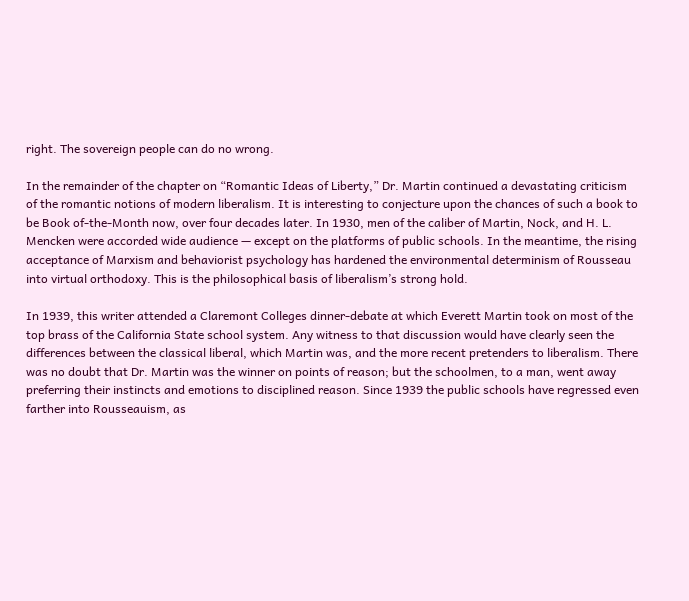right. The sovereign people can do no wrong.

In the remainder of the chapter on “Romantic Ideas of Liberty,” Dr. Martin continued a devastating criticism of the romantic notions of modern liberalism. It is interesting to conjecture upon the chances of such a book to be Book of-the-Month now, over four decades later. In 1930, men of the caliber of Martin, Nock, and H. L. Mencken were accorded wide audience — except on the platforms of public schools. In the meantime, the rising acceptance of Marxism and behaviorist psychology has hardened the environmental determinism of Rousseau into virtual orthodoxy. This is the philosophical basis of liberalism’s strong hold.

In 1939, this writer attended a Claremont Colleges dinner-debate at which Everett Martin took on most of the top brass of the California State school system. Any witness to that discussion would have clearly seen the differences between the classical liberal, which Martin was, and the more recent pretenders to liberalism. There was no doubt that Dr. Martin was the winner on points of reason; but the schoolmen, to a man, went away preferring their instincts and emotions to disciplined reason. Since 1939 the public schools have regressed even farther into Rousseauism, as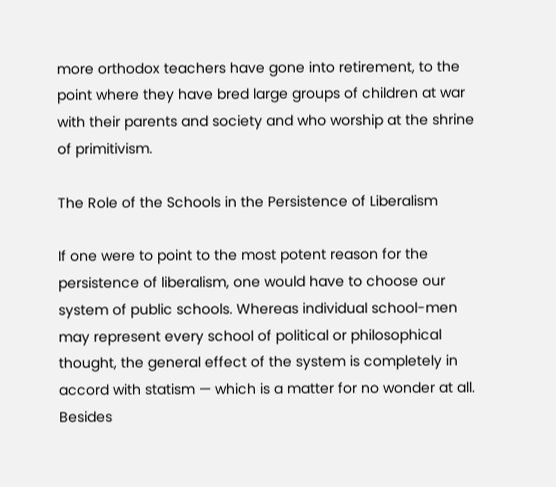more orthodox teachers have gone into retirement, to the point where they have bred large groups of children at war with their parents and society and who worship at the shrine of primitivism.

The Role of the Schools in the Persistence of Liberalism

If one were to point to the most potent reason for the persistence of liberalism, one would have to choose our system of public schools. Whereas individual school-men may represent every school of political or philosophical thought, the general effect of the system is completely in accord with statism — which is a matter for no wonder at all. Besides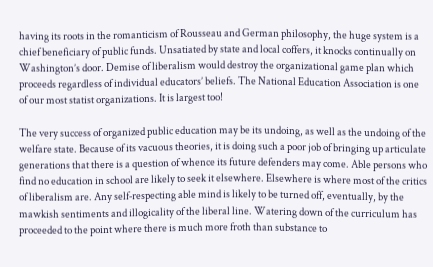having its roots in the romanticism of Rousseau and German philosophy, the huge system is a chief beneficiary of public funds. Unsatiated by state and local coffers, it knocks continually on Washington’s door. Demise of liberalism would destroy the organizational game plan which proceeds regardless of individual educators’ beliefs. The National Education Association is one of our most statist organizations. It is largest too!

The very success of organized public education may be its undoing, as well as the undoing of the welfare state. Because of its vacuous theories, it is doing such a poor job of bringing up articulate generations that there is a question of whence its future defenders may come. Able persons who find no education in school are likely to seek it elsewhere. Elsewhere is where most of the critics of liberalism are. Any self‑respecting able mind is likely to be turned off, eventually, by the mawkish sentiments and illogicality of the liberal line. Watering down of the curriculum has proceeded to the point where there is much more froth than substance to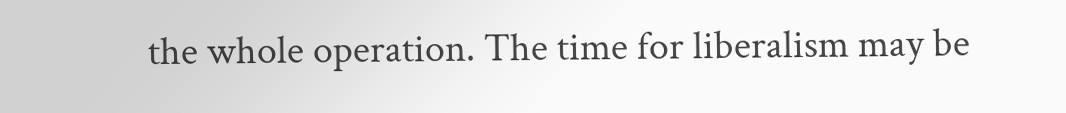the whole operation. The time for liberalism may be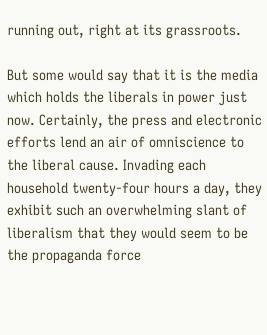running out, right at its grassroots.

But some would say that it is the media which holds the liberals in power just now. Certainly, the press and electronic efforts lend an air of omniscience to the liberal cause. Invading each household twenty-four hours a day, they exhibit such an overwhelming slant of liberalism that they would seem to be the propaganda force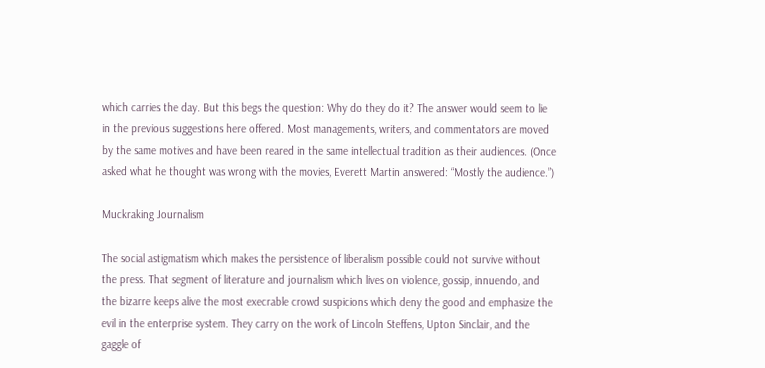which carries the day. But this begs the question: Why do they do it? The answer would seem to lie in the previous suggestions here offered. Most managements, writers, and commentators are moved by the same motives and have been reared in the same intellectual tradition as their audiences. (Once asked what he thought was wrong with the movies, Everett Martin answered: “Mostly the audience.”)

Muckraking Journalism

The social astigmatism which makes the persistence of liberalism possible could not survive without the press. That segment of literature and journalism which lives on violence, gossip, innuendo, and the bizarre keeps alive the most execrable crowd suspicions which deny the good and emphasize the evil in the enterprise system. They carry on the work of Lincoln Steffens, Upton Sinclair, and the gaggle of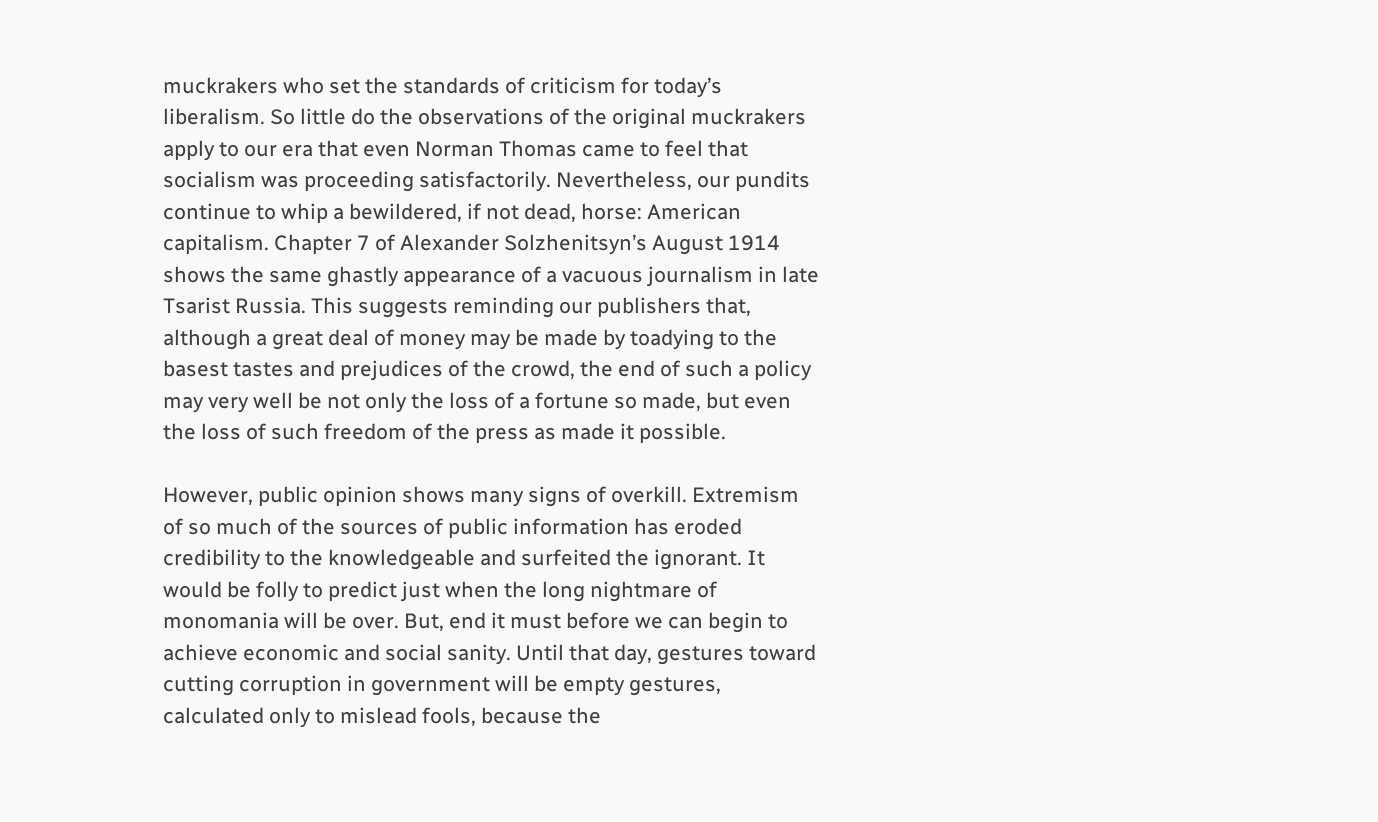muckrakers who set the standards of criticism for today’s liberalism. So little do the observations of the original muckrakers apply to our era that even Norman Thomas came to feel that socialism was proceeding satisfactorily. Nevertheless, our pundits continue to whip a bewildered, if not dead, horse: American capitalism. Chapter 7 of Alexander Solzhenitsyn’s August 1914 shows the same ghastly appearance of a vacuous journalism in late Tsarist Russia. This suggests reminding our publishers that, although a great deal of money may be made by toadying to the basest tastes and prejudices of the crowd, the end of such a policy may very well be not only the loss of a fortune so made, but even the loss of such freedom of the press as made it possible.

However, public opinion shows many signs of overkill. Extremism of so much of the sources of public information has eroded credibility to the knowledgeable and surfeited the ignorant. It would be folly to predict just when the long nightmare of monomania will be over. But, end it must before we can begin to achieve economic and social sanity. Until that day, gestures toward cutting corruption in government will be empty gestures, calculated only to mislead fools, because the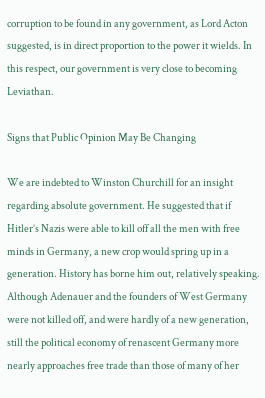corruption to be found in any government, as Lord Acton suggested, is in direct proportion to the power it wields. In this respect, our government is very close to becoming Leviathan.

Signs that Public Opinion May Be Changing

We are indebted to Winston Churchill for an insight regarding absolute government. He suggested that if Hitler’s Nazis were able to kill off all the men with free minds in Germany, a new crop would spring up in a generation. History has borne him out, relatively speaking. Although Adenauer and the founders of West Germany were not killed off, and were hardly of a new generation, still the political economy of renascent Germany more nearly approaches free trade than those of many of her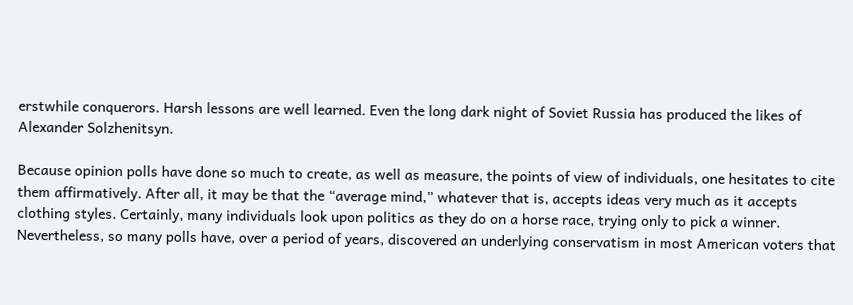erstwhile conquerors. Harsh lessons are well learned. Even the long dark night of Soviet Russia has produced the likes of Alexander Solzhenitsyn.

Because opinion polls have done so much to create, as well as measure, the points of view of individuals, one hesitates to cite them affirmatively. After all, it may be that the “average mind,” whatever that is, accepts ideas very much as it accepts clothing styles. Certainly, many individuals look upon politics as they do on a horse race, trying only to pick a winner. Nevertheless, so many polls have, over a period of years, discovered an underlying conservatism in most American voters that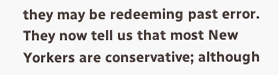they may be redeeming past error. They now tell us that most New Yorkers are conservative; although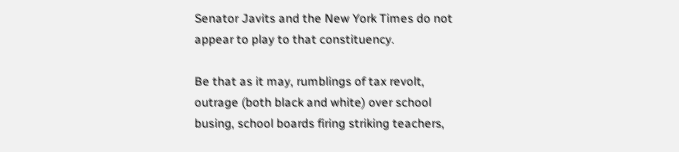Senator Javits and the New York Times do not appear to play to that constituency.

Be that as it may, rumblings of tax revolt, outrage (both black and white) over school busing, school boards firing striking teachers,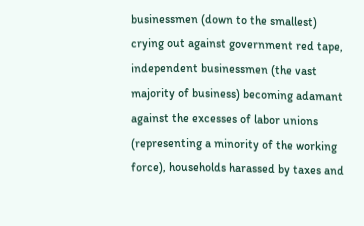businessmen (down to the smallest) crying out against government red tape, independent businessmen (the vast majority of business) becoming adamant against the excesses of labor unions (representing a minority of the working force), households harassed by taxes and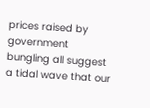prices raised by government bungling all suggest a tidal wave that our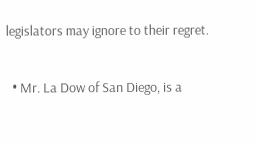legislators may ignore to their regret.

  • Mr. La Dow of San Diego, is a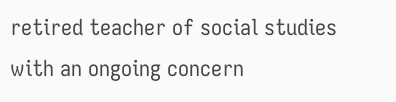retired teacher of social studies with an ongoing concern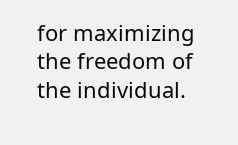for maximizing the freedom of the individual.